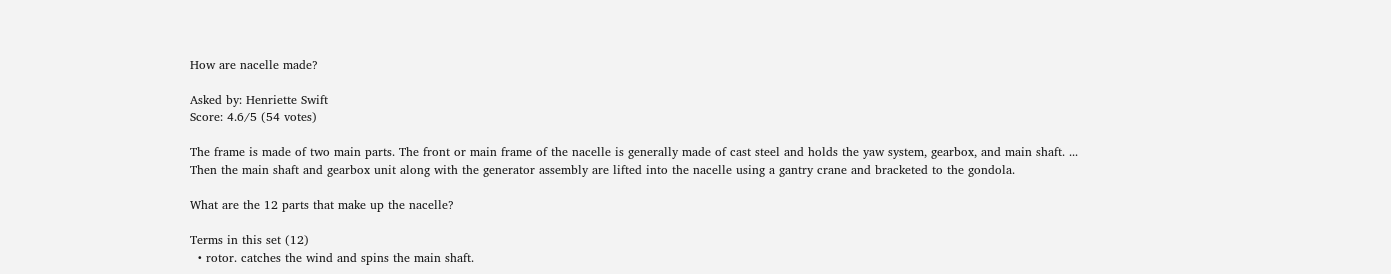How are nacelle made?

Asked by: Henriette Swift
Score: 4.6/5 (54 votes)

The frame is made of two main parts. The front or main frame of the nacelle is generally made of cast steel and holds the yaw system, gearbox, and main shaft. ... Then the main shaft and gearbox unit along with the generator assembly are lifted into the nacelle using a gantry crane and bracketed to the gondola.

What are the 12 parts that make up the nacelle?

Terms in this set (12)
  • rotor. catches the wind and spins the main shaft.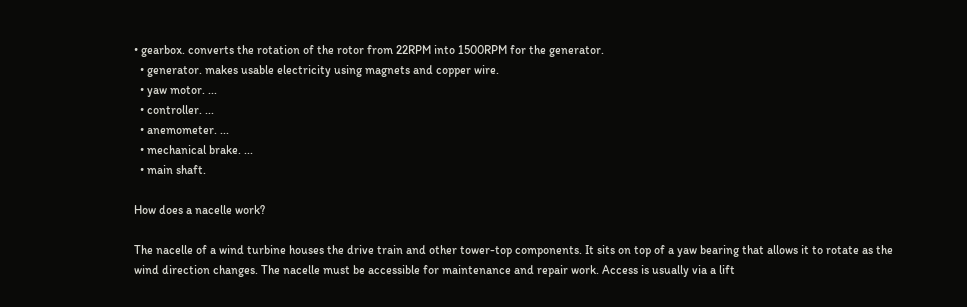• gearbox. converts the rotation of the rotor from 22RPM into 1500RPM for the generator.
  • generator. makes usable electricity using magnets and copper wire.
  • yaw motor. ...
  • controller. ...
  • anemometer. ...
  • mechanical brake. ...
  • main shaft.

How does a nacelle work?

The nacelle of a wind turbine houses the drive train and other tower-top components. It sits on top of a yaw bearing that allows it to rotate as the wind direction changes. The nacelle must be accessible for maintenance and repair work. Access is usually via a lift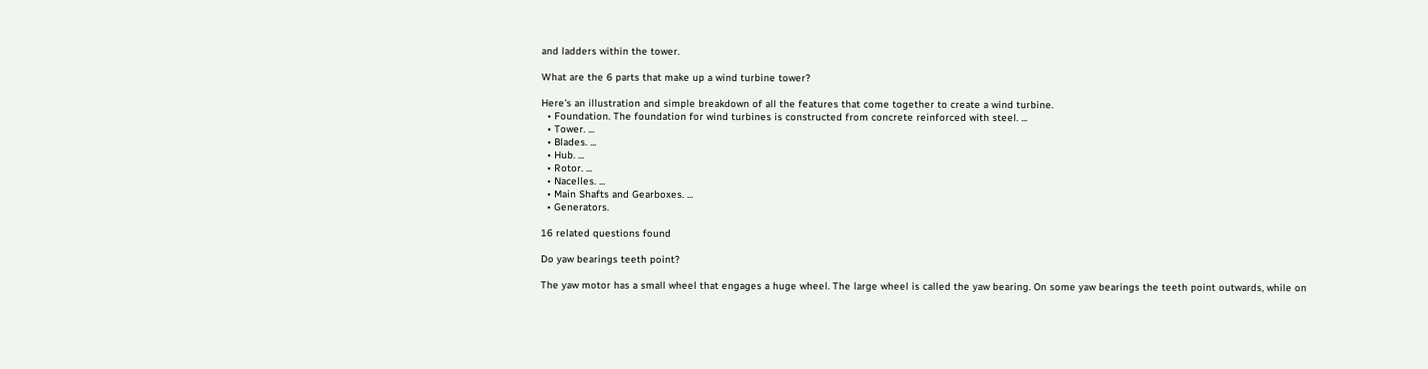and ladders within the tower.

What are the 6 parts that make up a wind turbine tower?

Here's an illustration and simple breakdown of all the features that come together to create a wind turbine.
  • Foundation. The foundation for wind turbines is constructed from concrete reinforced with steel. ...
  • Tower. ...
  • Blades. ...
  • Hub. ...
  • Rotor. ...
  • Nacelles. ...
  • Main Shafts and Gearboxes. ...
  • Generators.

16 related questions found

Do yaw bearings teeth point?

The yaw motor has a small wheel that engages a huge wheel. The large wheel is called the yaw bearing. On some yaw bearings the teeth point outwards, while on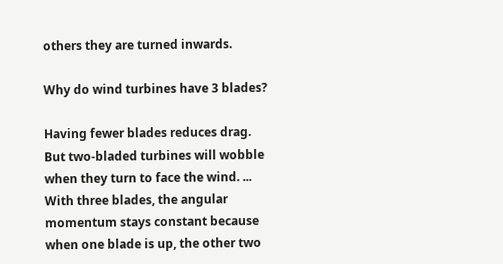others they are turned inwards.

Why do wind turbines have 3 blades?

Having fewer blades reduces drag. But two-bladed turbines will wobble when they turn to face the wind. ... With three blades, the angular momentum stays constant because when one blade is up, the other two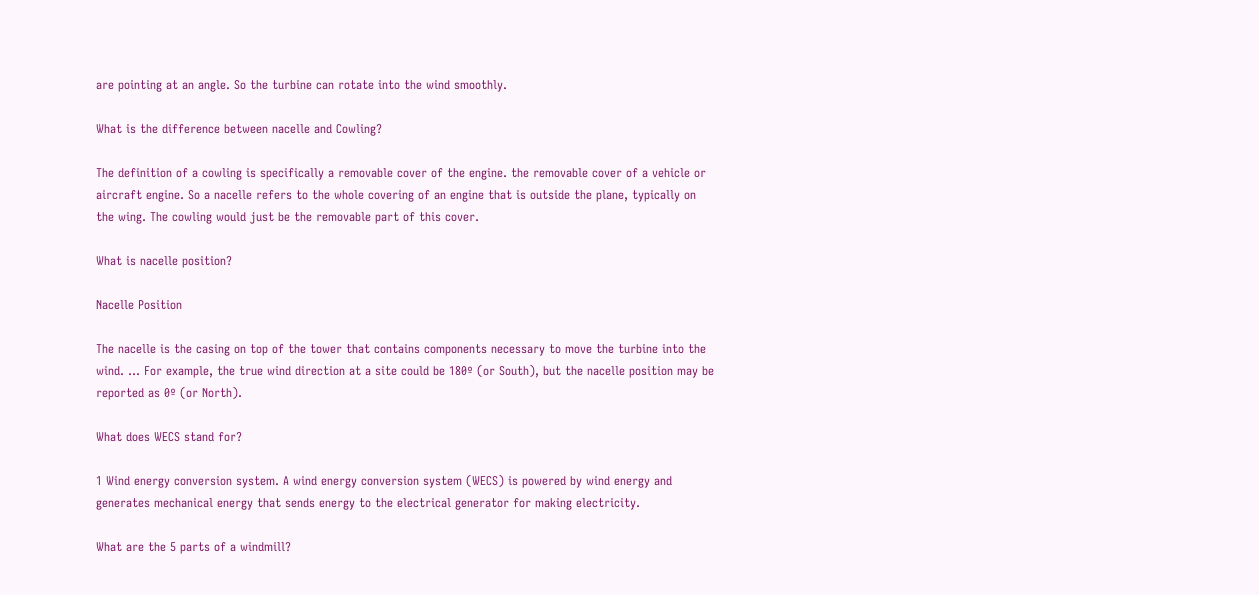are pointing at an angle. So the turbine can rotate into the wind smoothly.

What is the difference between nacelle and Cowling?

The definition of a cowling is specifically a removable cover of the engine. the removable cover of a vehicle or aircraft engine. So a nacelle refers to the whole covering of an engine that is outside the plane, typically on the wing. The cowling would just be the removable part of this cover.

What is nacelle position?

Nacelle Position

The nacelle is the casing on top of the tower that contains components necessary to move the turbine into the wind. ... For example, the true wind direction at a site could be 180º (or South), but the nacelle position may be reported as 0º (or North).

What does WECS stand for?

1 Wind energy conversion system. A wind energy conversion system (WECS) is powered by wind energy and generates mechanical energy that sends energy to the electrical generator for making electricity.

What are the 5 parts of a windmill?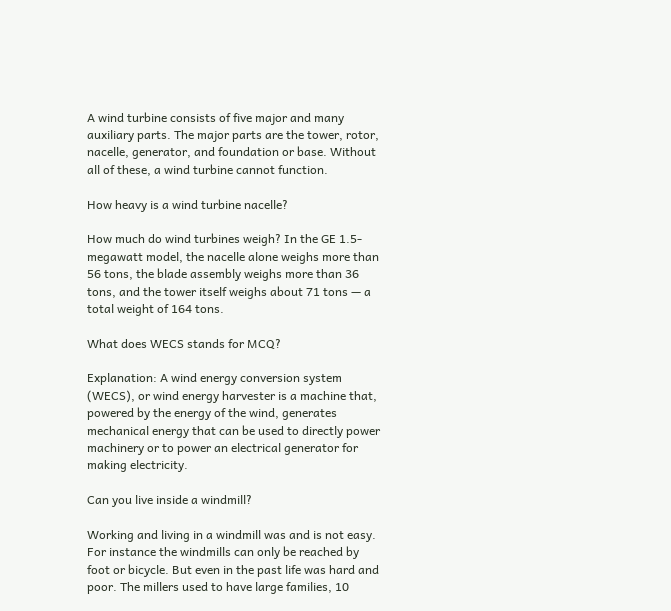A wind turbine consists of five major and many auxiliary parts. The major parts are the tower, rotor, nacelle, generator, and foundation or base. Without all of these, a wind turbine cannot function.

How heavy is a wind turbine nacelle?

How much do wind turbines weigh? In the GE 1.5-megawatt model, the nacelle alone weighs more than 56 tons, the blade assembly weighs more than 36 tons, and the tower itself weighs about 71 tons — a total weight of 164 tons.

What does WECS stands for MCQ?

Explanation: A wind energy conversion system (WECS), or wind energy harvester is a machine that, powered by the energy of the wind, generates mechanical energy that can be used to directly power machinery or to power an electrical generator for making electricity.

Can you live inside a windmill?

Working and living in a windmill was and is not easy. For instance the windmills can only be reached by foot or bicycle. But even in the past life was hard and poor. The millers used to have large families, 10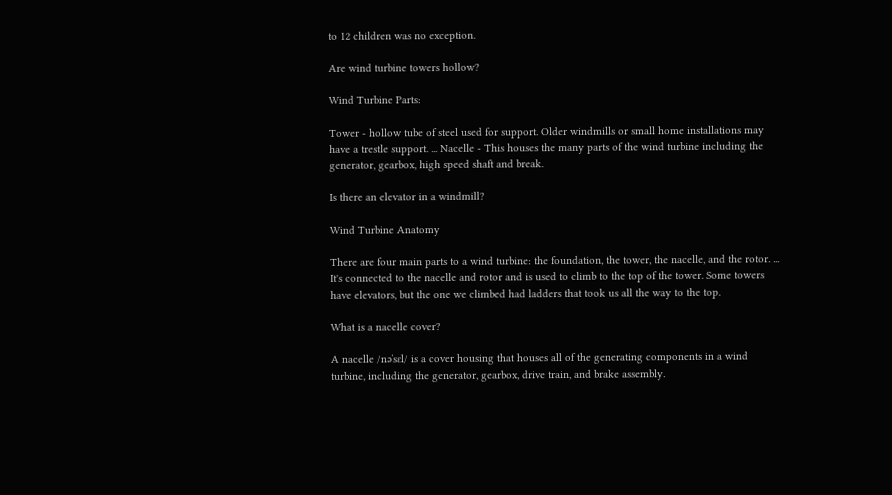to 12 children was no exception.

Are wind turbine towers hollow?

Wind Turbine Parts:

Tower - hollow tube of steel used for support. Older windmills or small home installations may have a trestle support. ... Nacelle - This houses the many parts of the wind turbine including the generator, gearbox, high speed shaft and break.

Is there an elevator in a windmill?

Wind Turbine Anatomy

There are four main parts to a wind turbine: the foundation, the tower, the nacelle, and the rotor. ... It's connected to the nacelle and rotor and is used to climb to the top of the tower. Some towers have elevators, but the one we climbed had ladders that took us all the way to the top.

What is a nacelle cover?

A nacelle /nəˈsɛl/ is a cover housing that houses all of the generating components in a wind turbine, including the generator, gearbox, drive train, and brake assembly.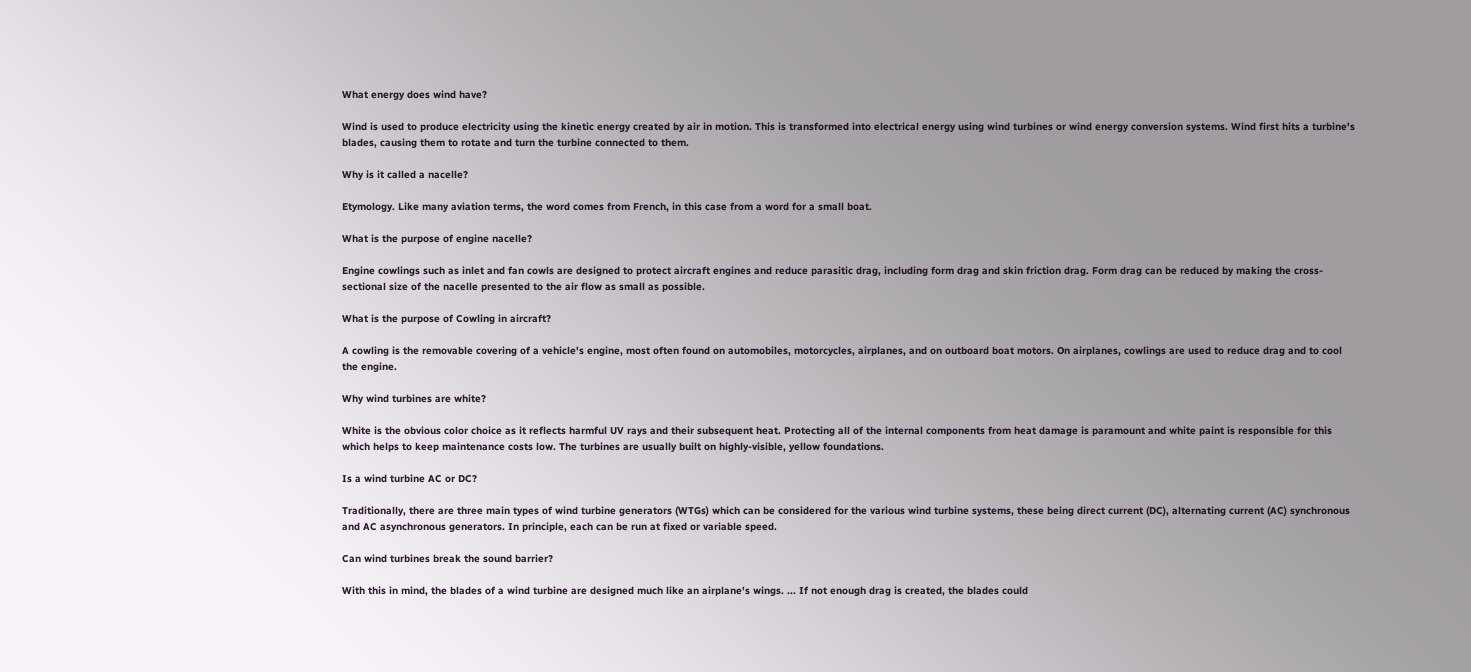What energy does wind have?

Wind is used to produce electricity using the kinetic energy created by air in motion. This is transformed into electrical energy using wind turbines or wind energy conversion systems. Wind first hits a turbine's blades, causing them to rotate and turn the turbine connected to them.

Why is it called a nacelle?

Etymology. Like many aviation terms, the word comes from French, in this case from a word for a small boat.

What is the purpose of engine nacelle?

Engine cowlings such as inlet and fan cowls are designed to protect aircraft engines and reduce parasitic drag, including form drag and skin friction drag. Form drag can be reduced by making the cross-sectional size of the nacelle presented to the air flow as small as possible.

What is the purpose of Cowling in aircraft?

A cowling is the removable covering of a vehicle's engine, most often found on automobiles, motorcycles, airplanes, and on outboard boat motors. On airplanes, cowlings are used to reduce drag and to cool the engine.

Why wind turbines are white?

White is the obvious color choice as it reflects harmful UV rays and their subsequent heat. Protecting all of the internal components from heat damage is paramount and white paint is responsible for this which helps to keep maintenance costs low. The turbines are usually built on highly-visible, yellow foundations.

Is a wind turbine AC or DC?

Traditionally, there are three main types of wind turbine generators (WTGs) which can be considered for the various wind turbine systems, these being direct current (DC), alternating current (AC) synchronous and AC asynchronous generators. In principle, each can be run at fixed or variable speed.

Can wind turbines break the sound barrier?

With this in mind, the blades of a wind turbine are designed much like an airplane's wings. ... If not enough drag is created, the blades could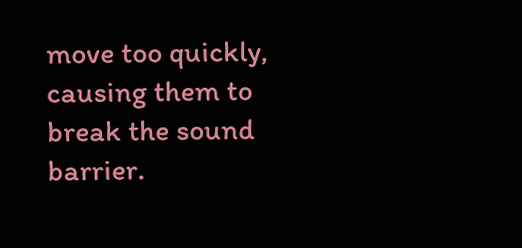move too quickly, causing them to break the sound barrier.